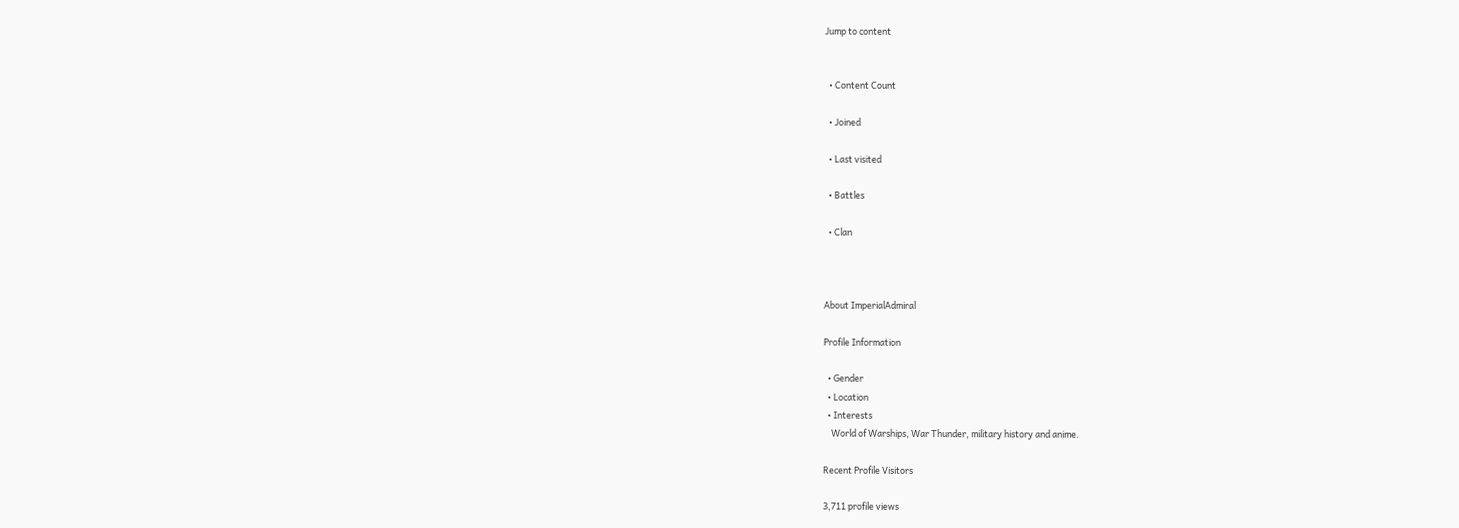Jump to content


  • Content Сount

  • Joined

  • Last visited

  • Battles

  • Clan



About ImperialAdmiral

Profile Information

  • Gender
  • Location
  • Interests
    World of Warships, War Thunder, military history and anime.

Recent Profile Visitors

3,711 profile views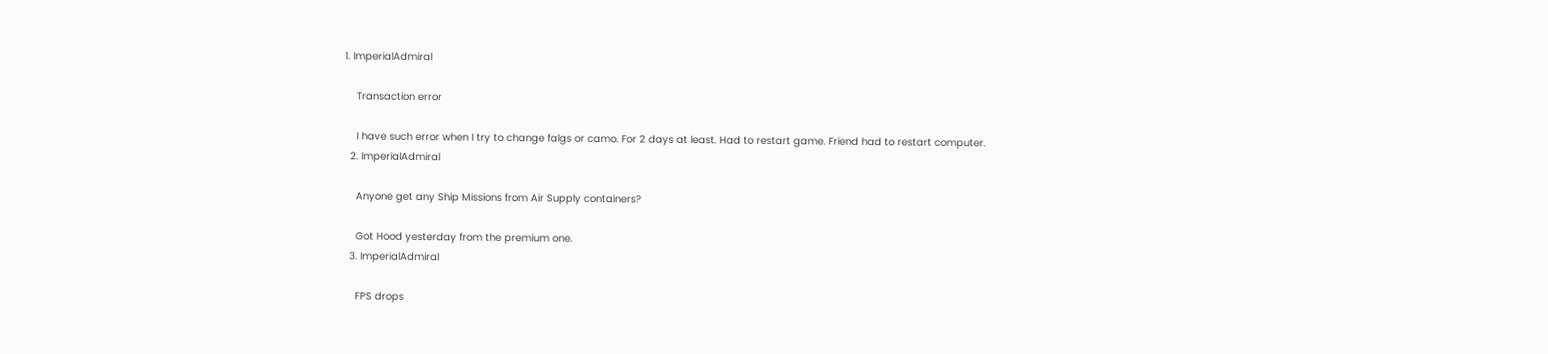1. ImperialAdmiral

    Transaction error

    I have such error when I try to change falgs or camo. For 2 days at least. Had to restart game. Friend had to restart computer.
  2. ImperialAdmiral

    Anyone get any Ship Missions from Air Supply containers?

    Got Hood yesterday from the premium one.
  3. ImperialAdmiral

    FPS drops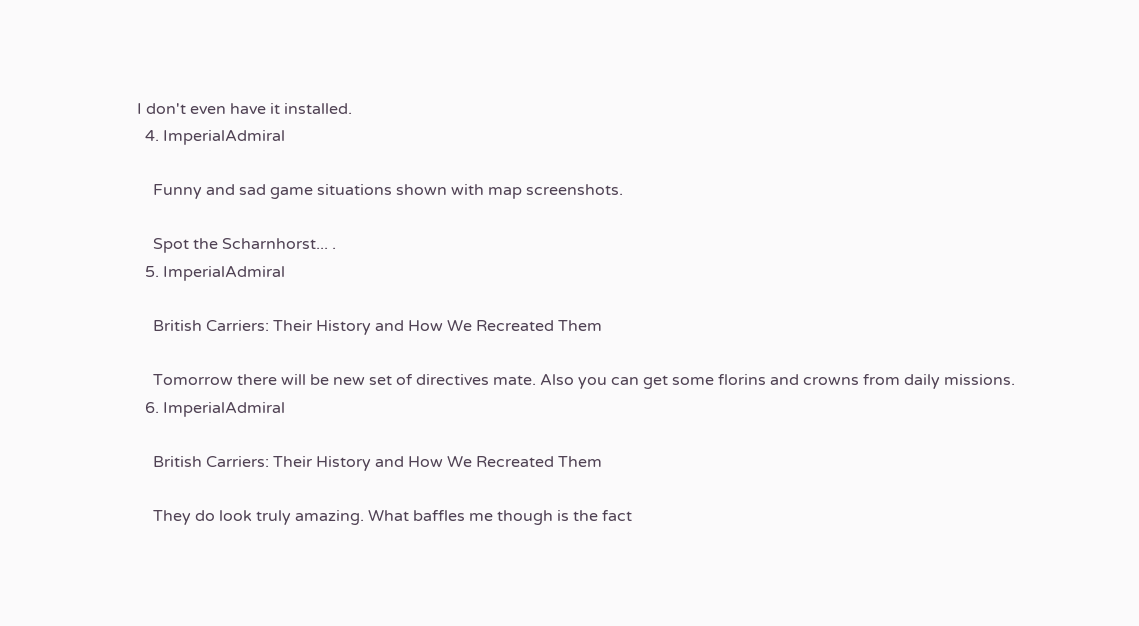I don't even have it installed.
  4. ImperialAdmiral

    Funny and sad game situations shown with map screenshots.

    Spot the Scharnhorst... .
  5. ImperialAdmiral

    British Carriers: Their History and How We Recreated Them

    Tomorrow there will be new set of directives mate. Also you can get some florins and crowns from daily missions.
  6. ImperialAdmiral

    British Carriers: Their History and How We Recreated Them

    They do look truly amazing. What baffles me though is the fact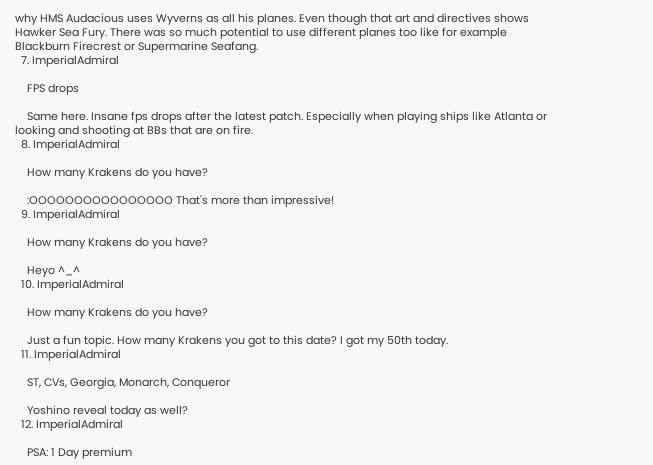why HMS Audacious uses Wyverns as all his planes. Even though that art and directives shows Hawker Sea Fury. There was so much potential to use different planes too like for example Blackburn Firecrest or Supermarine Seafang.
  7. ImperialAdmiral

    FPS drops

    Same here. Insane fps drops after the latest patch. Especially when playing ships like Atlanta or looking and shooting at BBs that are on fire.
  8. ImperialAdmiral

    How many Krakens do you have?

    :OOOOOOOOOOOOOOOO That's more than impressive!
  9. ImperialAdmiral

    How many Krakens do you have?

    Heyo ^_^
  10. ImperialAdmiral

    How many Krakens do you have?

    Just a fun topic. How many Krakens you got to this date? I got my 50th today.
  11. ImperialAdmiral

    ST, CVs, Georgia, Monarch, Conqueror

    Yoshino reveal today as well?
  12. ImperialAdmiral

    PSA: 1 Day premium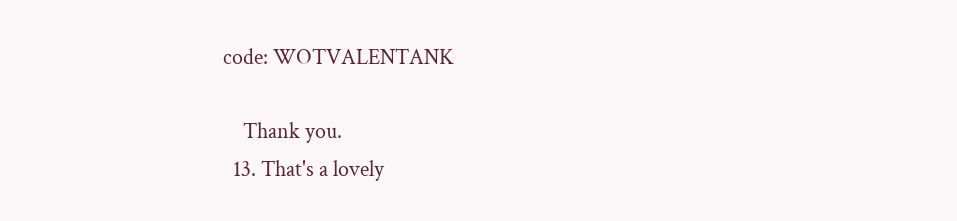code: WOTVALENTANK

    Thank you.
  13. That's a lovely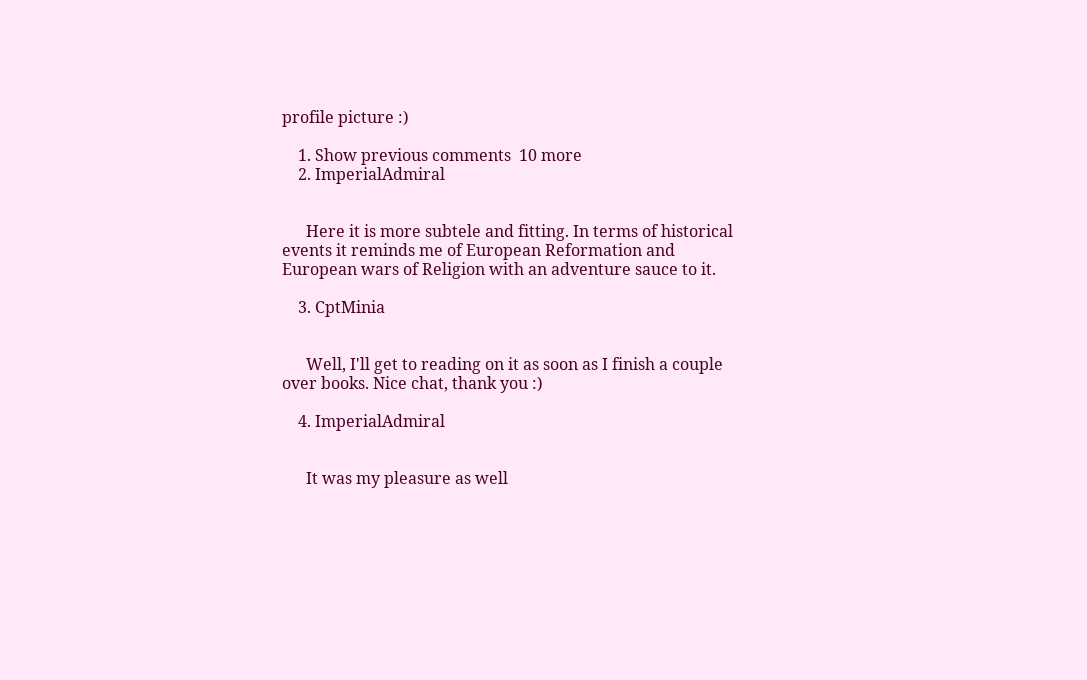profile picture :)

    1. Show previous comments  10 more
    2. ImperialAdmiral


      Here it is more subtele and fitting. In terms of historical events it reminds me of European Reformation and European wars of Religion with an adventure sauce to it.

    3. CptMinia


      Well, I'll get to reading on it as soon as I finish a couple over books. Nice chat, thank you :)

    4. ImperialAdmiral


      It was my pleasure as well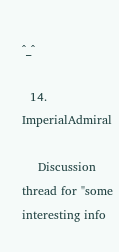^_^

  14. ImperialAdmiral

    Discussion thread for "some interesting info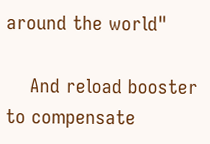around the world"

    And reload booster to compensate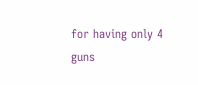for having only 4 guns